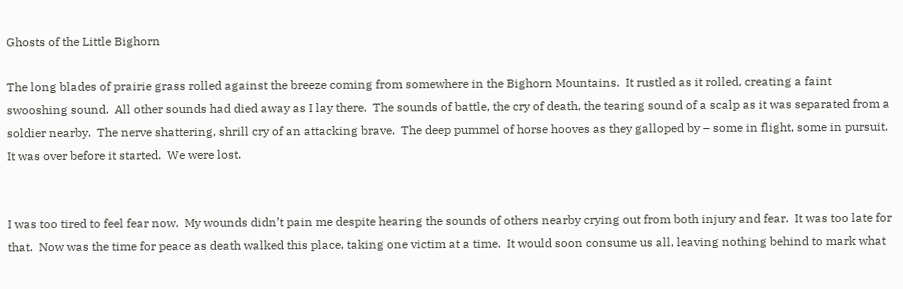Ghosts of the Little Bighorn

The long blades of prairie grass rolled against the breeze coming from somewhere in the Bighorn Mountains.  It rustled as it rolled, creating a faint swooshing sound.  All other sounds had died away as I lay there.  The sounds of battle, the cry of death, the tearing sound of a scalp as it was separated from a soldier nearby.  The nerve shattering, shrill cry of an attacking brave.  The deep pummel of horse hooves as they galloped by – some in flight, some in pursuit.  It was over before it started.  We were lost.


I was too tired to feel fear now.  My wounds didn’t pain me despite hearing the sounds of others nearby crying out from both injury and fear.  It was too late for that.  Now was the time for peace as death walked this place, taking one victim at a time.  It would soon consume us all, leaving nothing behind to mark what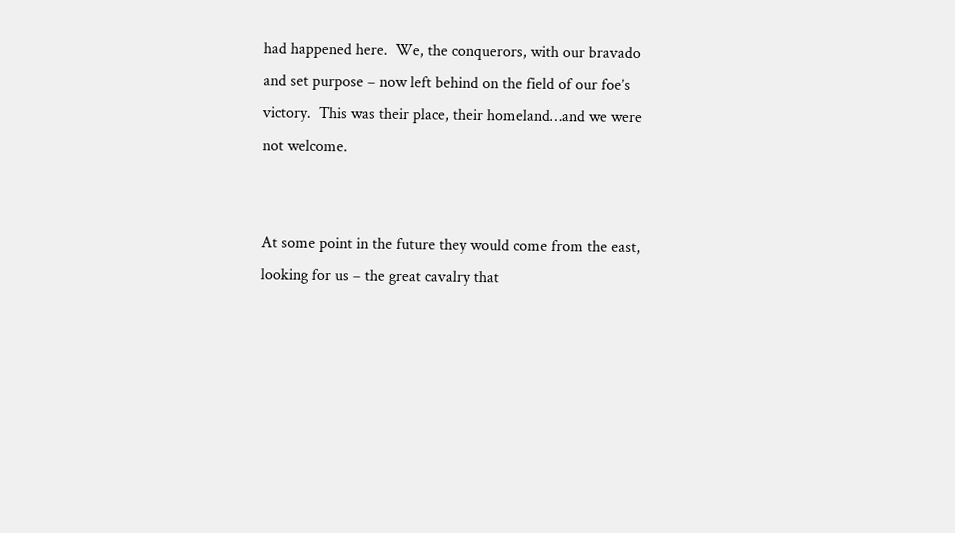had happened here.  We, the conquerors, with our bravado and set purpose – now left behind on the field of our foe’s victory.  This was their place, their homeland…and we were not welcome.


At some point in the future they would come from the east, looking for us – the great cavalry that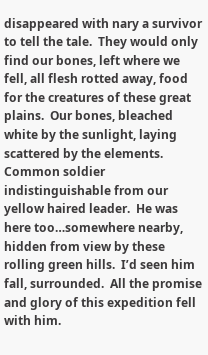disappeared with nary a survivor to tell the tale.  They would only find our bones, left where we fell, all flesh rotted away, food for the creatures of these great plains.  Our bones, bleached white by the sunlight, laying scattered by the elements.  Common soldier indistinguishable from our yellow haired leader.  He was here too…somewhere nearby, hidden from view by these rolling green hills.  I’d seen him fall, surrounded.  All the promise and glory of this expedition fell with him.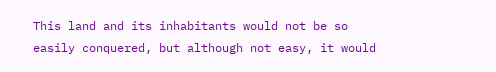This land and its inhabitants would not be so easily conquered, but although not easy, it would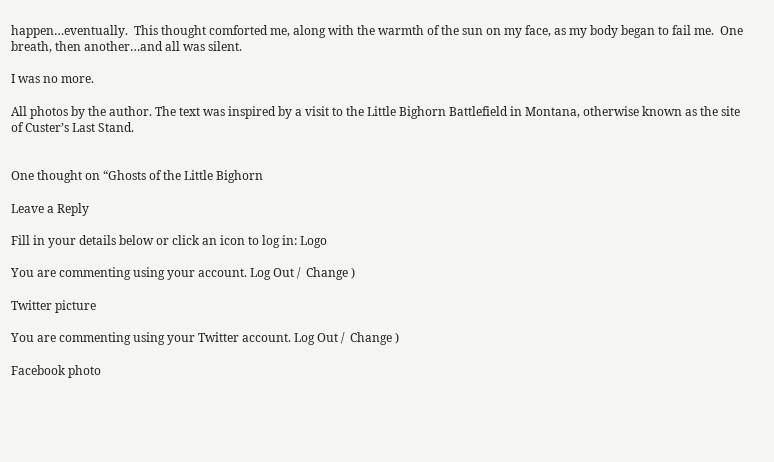happen…eventually.  This thought comforted me, along with the warmth of the sun on my face, as my body began to fail me.  One breath, then another…and all was silent.

I was no more.

All photos by the author. The text was inspired by a visit to the Little Bighorn Battlefield in Montana, otherwise known as the site of Custer’s Last Stand.


One thought on “Ghosts of the Little Bighorn

Leave a Reply

Fill in your details below or click an icon to log in: Logo

You are commenting using your account. Log Out /  Change )

Twitter picture

You are commenting using your Twitter account. Log Out /  Change )

Facebook photo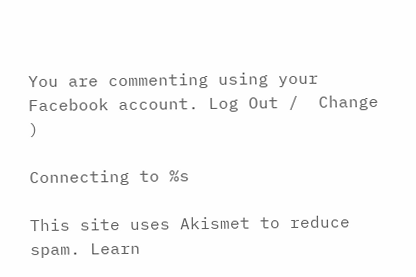You are commenting using your Facebook account. Log Out /  Change )

Connecting to %s

This site uses Akismet to reduce spam. Learn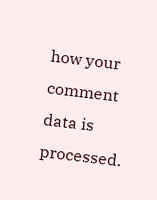how your comment data is processed.